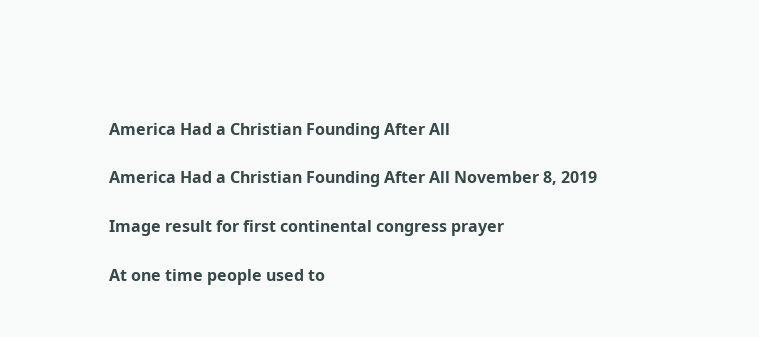America Had a Christian Founding After All

America Had a Christian Founding After All November 8, 2019

Image result for first continental congress prayer

At one time people used to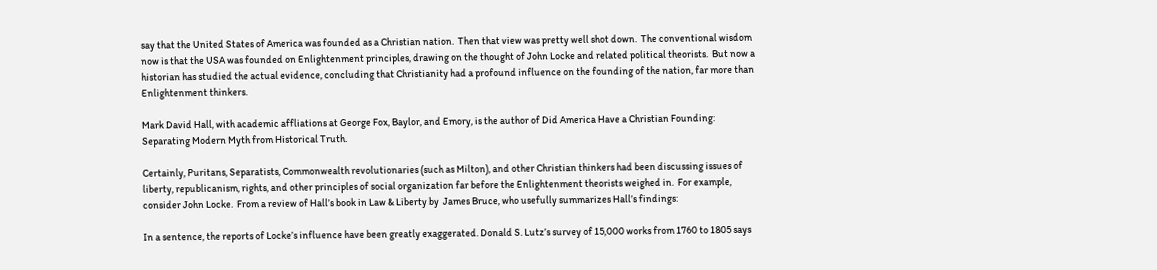say that the United States of America was founded as a Christian nation.  Then that view was pretty well shot down.  The conventional wisdom now is that the USA was founded on Enlightenment principles, drawing on the thought of John Locke and related political theorists.  But now a historian has studied the actual evidence, concluding that Christianity had a profound influence on the founding of the nation, far more than Enlightenment thinkers.

Mark David Hall, with academic affliations at George Fox, Baylor, and Emory, is the author of Did America Have a Christian Founding:  Separating Modern Myth from Historical Truth.

Certainly, Puritans, Separatists, Commonwealth revolutionaries (such as Milton), and other Christian thinkers had been discussing issues of liberty, republicanism, rights, and other principles of social organization far before the Enlightenment theorists weighed in.  For example, consider John Locke.  From a review of Hall’s book in Law & Liberty by  James Bruce, who usefully summarizes Hall’s findings:

In a sentence, the reports of Locke’s influence have been greatly exaggerated. Donald S. Lutz’s survey of 15,000 works from 1760 to 1805 says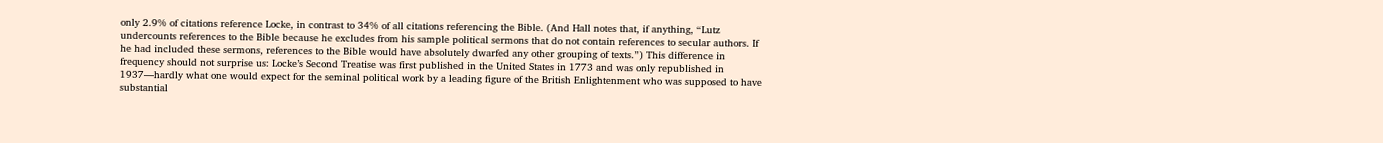only 2.9% of citations reference Locke, in contrast to 34% of all citations referencing the Bible. (And Hall notes that, if anything, “Lutz undercounts references to the Bible because he excludes from his sample political sermons that do not contain references to secular authors. If he had included these sermons, references to the Bible would have absolutely dwarfed any other grouping of texts.”) This difference in frequency should not surprise us: Locke’s Second Treatise was first published in the United States in 1773 and was only republished in 1937—hardly what one would expect for the seminal political work by a leading figure of the British Enlightenment who was supposed to have substantial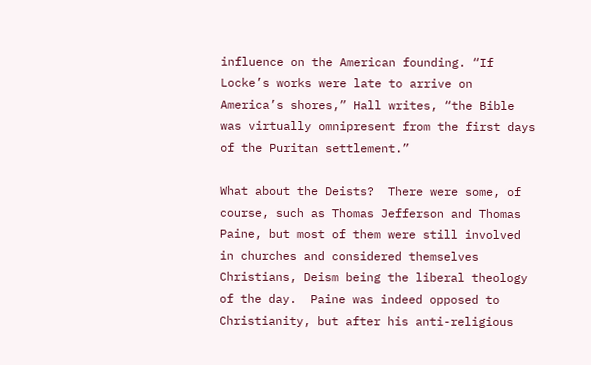influence on the American founding. “If Locke’s works were late to arrive on America’s shores,” Hall writes, “the Bible was virtually omnipresent from the first days of the Puritan settlement.”

What about the Deists?  There were some, of course, such as Thomas Jefferson and Thomas Paine, but most of them were still involved in churches and considered themselves Christians, Deism being the liberal theology of the day.  Paine was indeed opposed to Christianity, but after his anti-religious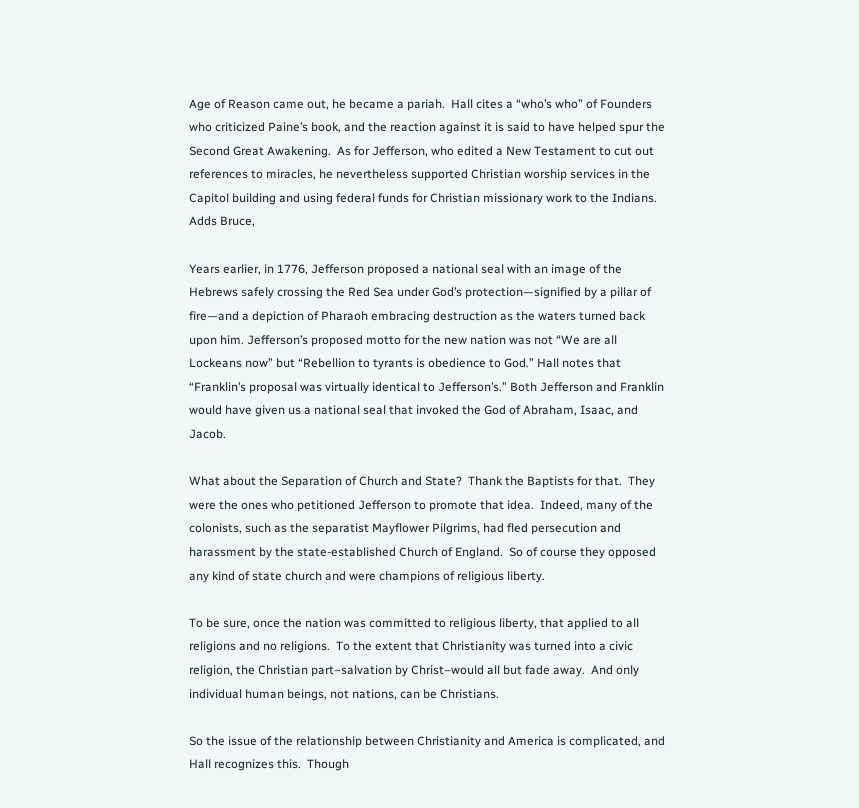Age of Reason came out, he became a pariah.  Hall cites a “who’s who” of Founders who criticized Paine’s book, and the reaction against it is said to have helped spur the Second Great Awakening.  As for Jefferson, who edited a New Testament to cut out references to miracles, he nevertheless supported Christian worship services in the Capitol building and using federal funds for Christian missionary work to the Indians.  Adds Bruce,

Years earlier, in 1776, Jefferson proposed a national seal with an image of the Hebrews safely crossing the Red Sea under God’s protection—signified by a pillar of fire—and a depiction of Pharaoh embracing destruction as the waters turned back upon him. Jefferson’s proposed motto for the new nation was not “We are all Lockeans now” but “Rebellion to tyrants is obedience to God.” Hall notes that “Franklin’s proposal was virtually identical to Jefferson’s.” Both Jefferson and Franklin would have given us a national seal that invoked the God of Abraham, Isaac, and Jacob.

What about the Separation of Church and State?  Thank the Baptists for that.  They were the ones who petitioned Jefferson to promote that idea.  Indeed, many of the colonists, such as the separatist Mayflower Pilgrims, had fled persecution and harassment by the state-established Church of England.  So of course they opposed any kind of state church and were champions of religious liberty.

To be sure, once the nation was committed to religious liberty, that applied to all religions and no religions.  To the extent that Christianity was turned into a civic religion, the Christian part–salvation by Christ–would all but fade away.  And only individual human beings, not nations, can be Christians.

So the issue of the relationship between Christianity and America is complicated, and Hall recognizes this.  Though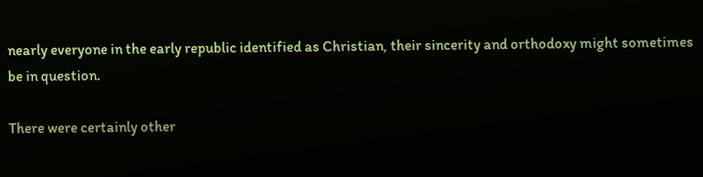nearly everyone in the early republic identified as Christian, their sincerity and orthodoxy might sometimes be in question.

There were certainly other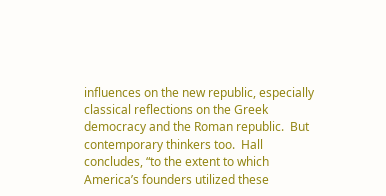influences on the new republic, especially classical reflections on the Greek democracy and the Roman republic.  But contemporary thinkers too.  Hall concludes, “to the extent to which America’s founders utilized these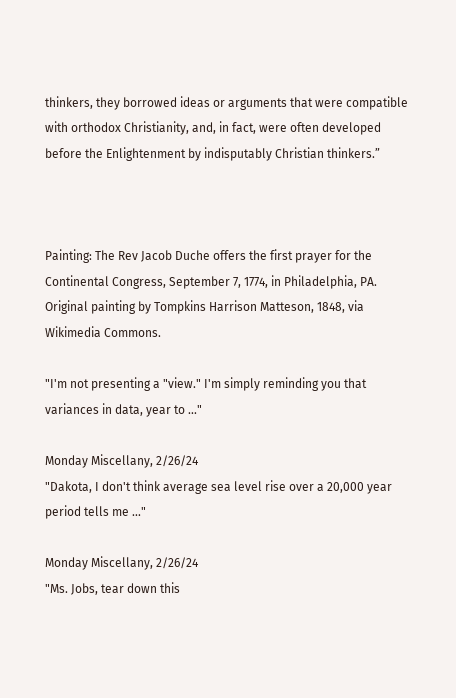thinkers, they borrowed ideas or arguments that were compatible with orthodox Christianity, and, in fact, were often developed before the Enlightenment by indisputably Christian thinkers.”



Painting: The Rev Jacob Duche offers the first prayer for the Continental Congress, September 7, 1774, in Philadelphia, PA. Original painting by Tompkins Harrison Matteson, 1848, via Wikimedia Commons.

"I'm not presenting a "view." I'm simply reminding you that variances in data, year to ..."

Monday Miscellany, 2/26/24
"Dakota, I don't think average sea level rise over a 20,000 year period tells me ..."

Monday Miscellany, 2/26/24
"Ms. Jobs, tear down this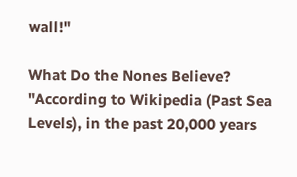wall!"

What Do the Nones Believe?
"According to Wikipedia (Past Sea Levels), in the past 20,000 years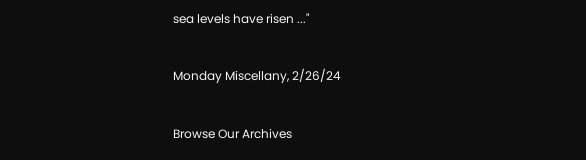sea levels have risen ..."

Monday Miscellany, 2/26/24

Browse Our Archives